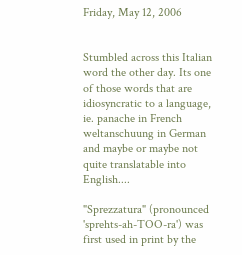Friday, May 12, 2006


Stumbled across this Italian word the other day. Its one of those words that are idiosyncratic to a language, ie. panache in French weltanschuung in German and maybe or maybe not quite translatable into English....

"Sprezzatura" (pronounced 'sprehts-ah-TOO-ra') was first used in print by the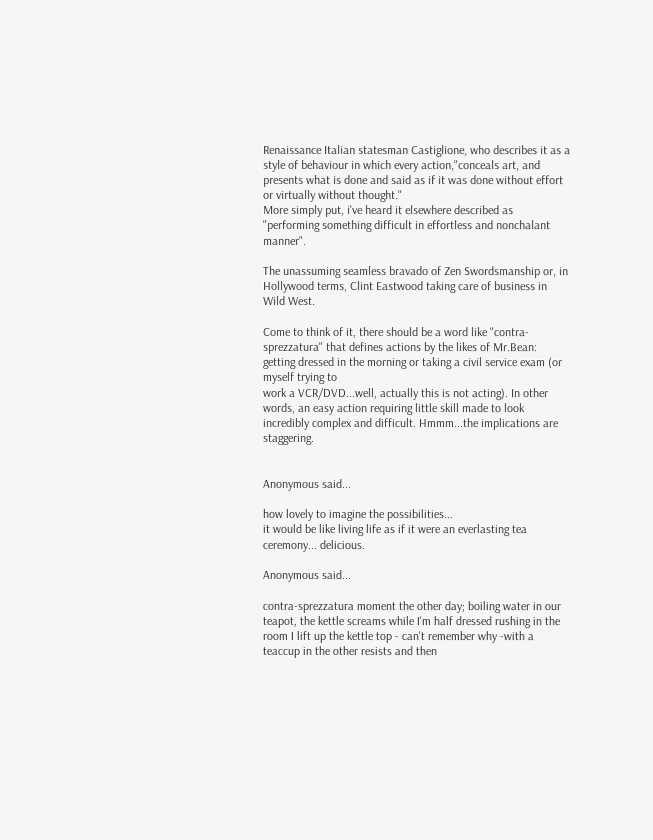Renaissance Italian statesman Castiglione, who describes it as a style of behaviour in which every action,"conceals art, and presents what is done and said as if it was done without effort or virtually without thought."
More simply put, i've heard it elsewhere described as "performing something difficult in effortless and nonchalant manner".

The unassuming seamless bravado of Zen Swordsmanship or, in Hollywood terms, Clint Eastwood taking care of business in Wild West.

Come to think of it, there should be a word like "contra-sprezzatura" that defines actions by the likes of Mr.Bean: getting dressed in the morning or taking a civil service exam (or myself trying to
work a VCR/DVD...well, actually this is not acting). In other words, an easy action requiring little skill made to look incredibly complex and difficult. Hmmm...the implications are staggering.


Anonymous said...

how lovely to imagine the possibilities...
it would be like living life as if it were an everlasting tea ceremony... delicious.

Anonymous said...

contra-sprezzatura moment the other day; boiling water in our teapot, the kettle screams while I'm half dressed rushing in the room I lift up the kettle top - can't remember why -with a teaccup in the other resists and then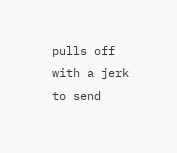pulls off with a jerk to send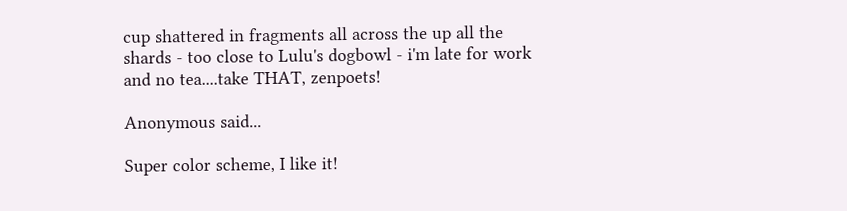cup shattered in fragments all across the up all the shards - too close to Lulu's dogbowl - i'm late for work and no tea....take THAT, zenpoets!

Anonymous said...

Super color scheme, I like it!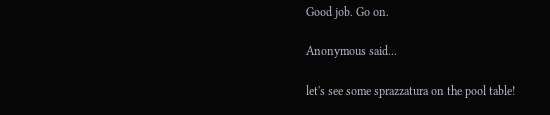Good job. Go on.

Anonymous said...

let's see some sprazzatura on the pool table!